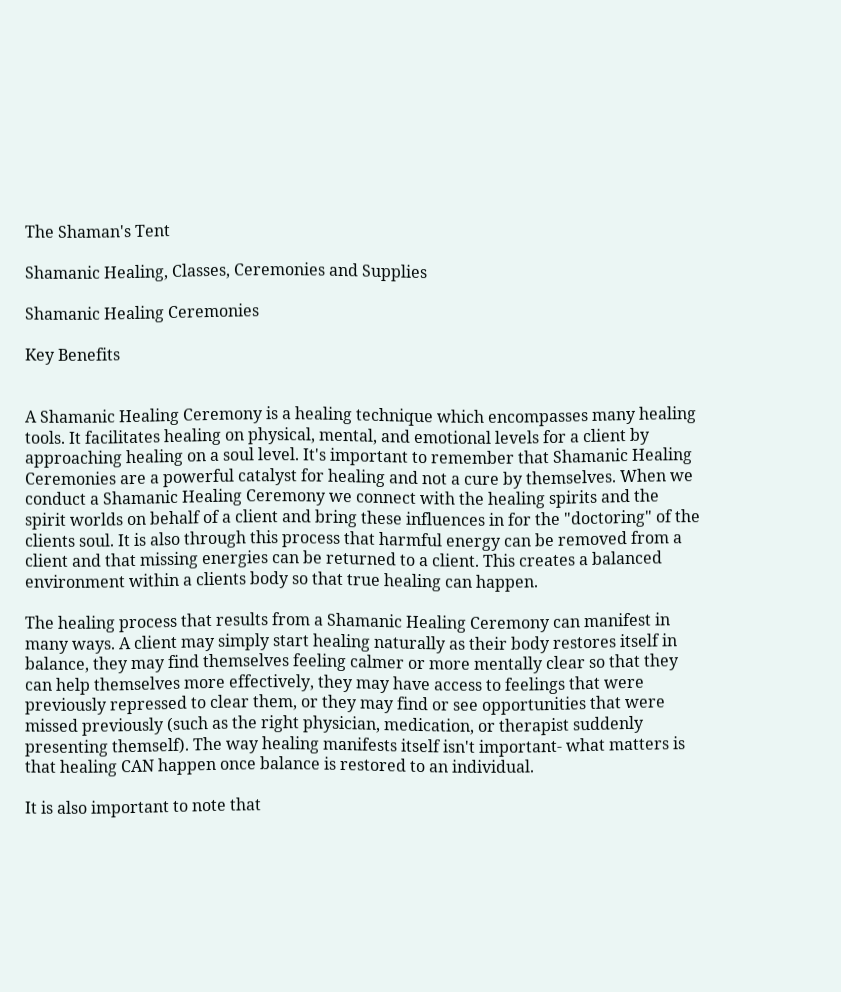The Shaman's Tent

Shamanic Healing, Classes, Ceremonies and Supplies

Shamanic Healing Ceremonies

Key Benefits


A Shamanic Healing Ceremony is a healing technique which encompasses many healing tools. It facilitates healing on physical, mental, and emotional levels for a client by approaching healing on a soul level. It's important to remember that Shamanic Healing Ceremonies are a powerful catalyst for healing and not a cure by themselves. When we conduct a Shamanic Healing Ceremony we connect with the healing spirits and the spirit worlds on behalf of a client and bring these influences in for the "doctoring" of the clients soul. It is also through this process that harmful energy can be removed from a client and that missing energies can be returned to a client. This creates a balanced environment within a clients body so that true healing can happen.

The healing process that results from a Shamanic Healing Ceremony can manifest in many ways. A client may simply start healing naturally as their body restores itself in balance, they may find themselves feeling calmer or more mentally clear so that they can help themselves more effectively, they may have access to feelings that were previously repressed to clear them, or they may find or see opportunities that were missed previously (such as the right physician, medication, or therapist suddenly presenting themself). The way healing manifests itself isn't important- what matters is that healing CAN happen once balance is restored to an individual.

It is also important to note that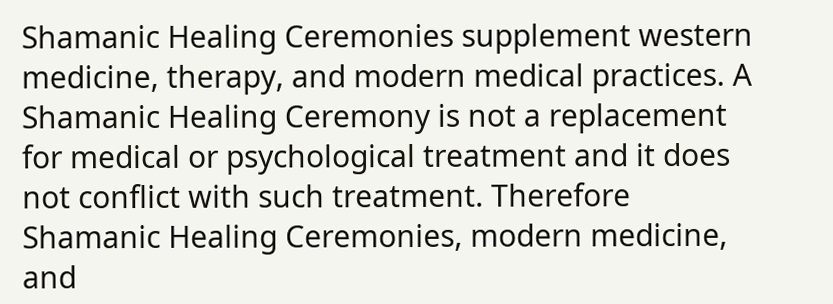Shamanic Healing Ceremonies supplement western medicine, therapy, and modern medical practices. A Shamanic Healing Ceremony is not a replacement for medical or psychological treatment and it does not conflict with such treatment. Therefore Shamanic Healing Ceremonies, modern medicine, and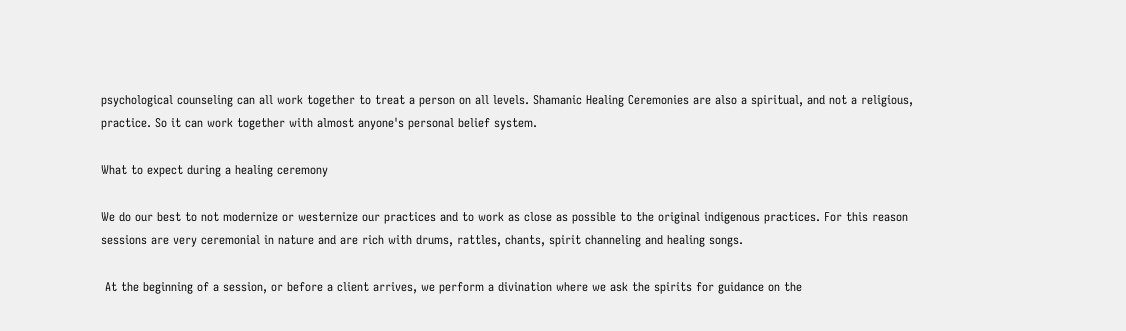psychological counseling can all work together to treat a person on all levels. Shamanic Healing Ceremonies are also a spiritual, and not a religious, practice. So it can work together with almost anyone's personal belief system.

What to expect during a healing ceremony

We do our best to not modernize or westernize our practices and to work as close as possible to the original indigenous practices. For this reason sessions are very ceremonial in nature and are rich with drums, rattles, chants, spirit channeling and healing songs.

 At the beginning of a session, or before a client arrives, we perform a divination where we ask the spirits for guidance on the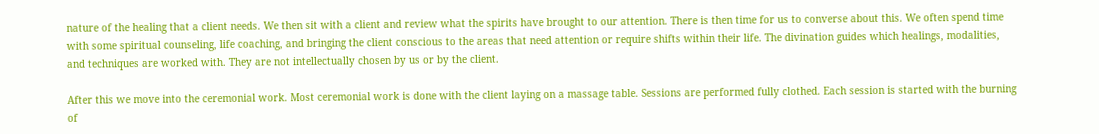nature of the healing that a client needs. We then sit with a client and review what the spirits have brought to our attention. There is then time for us to converse about this. We often spend time with some spiritual counseling, life coaching, and bringing the client conscious to the areas that need attention or require shifts within their life. The divination guides which healings, modalities, and techniques are worked with. They are not intellectually chosen by us or by the client.

After this we move into the ceremonial work. Most ceremonial work is done with the client laying on a massage table. Sessions are performed fully clothed. Each session is started with the burning of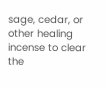sage, cedar, or other healing incense to clear the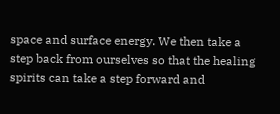space and surface energy. We then take a step back from ourselves so that the healing spirits can take a step forward and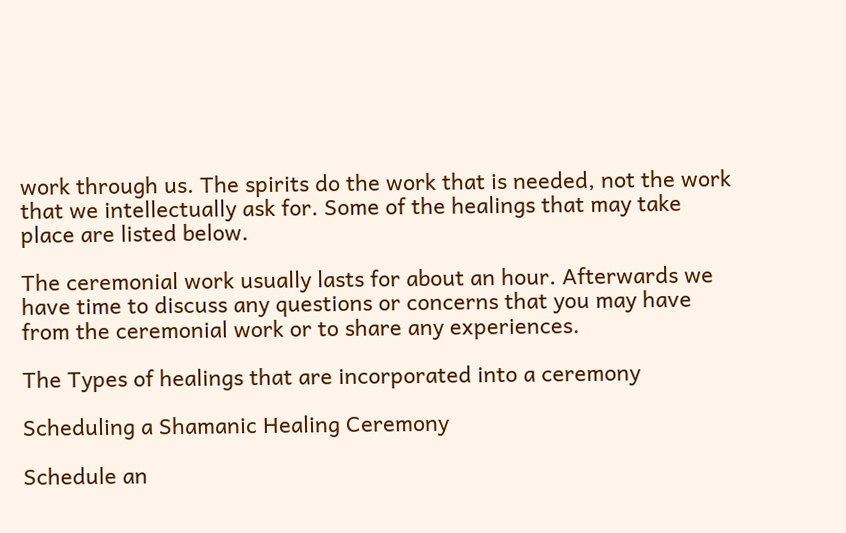work through us. The spirits do the work that is needed, not the work that we intellectually ask for. Some of the healings that may take place are listed below.

The ceremonial work usually lasts for about an hour. Afterwards we have time to discuss any questions or concerns that you may have from the ceremonial work or to share any experiences.

The Types of healings that are incorporated into a ceremony

Scheduling a Shamanic Healing Ceremony

Schedule an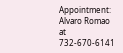Appointment:
Alvaro Romao at 732-670-6141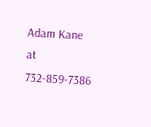Adam Kane
at 732-859-7386